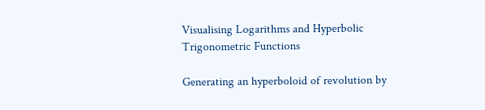Visualising Logarithms and Hyperbolic Trigonometric Functions

Generating an hyperboloid of revolution by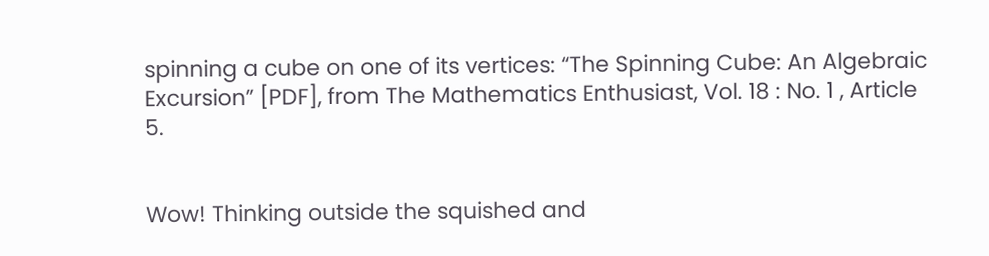spinning a cube on one of its vertices: “The Spinning Cube: An Algebraic Excursion” [PDF], from The Mathematics Enthusiast, Vol. 18 : No. 1 , Article 5.


Wow! Thinking outside the squished and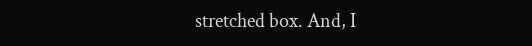stretched box. And, I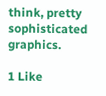think, pretty sophisticated graphics.

1 Like